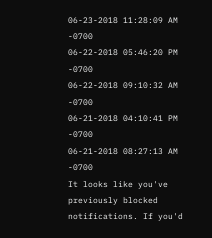06-23-2018 11:28:09 AM -0700
06-22-2018 05:46:20 PM -0700
06-22-2018 09:10:32 AM -0700
06-21-2018 04:10:41 PM -0700
06-21-2018 08:27:13 AM -0700
It looks like you've previously blocked notifications. If you'd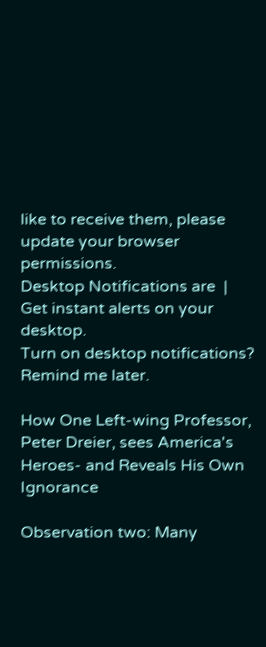like to receive them, please update your browser permissions.
Desktop Notifications are  |
Get instant alerts on your desktop.
Turn on desktop notifications?
Remind me later.

How One Left-wing Professor, Peter Dreier, sees America's Heroes- and Reveals His Own Ignorance

Observation two: Many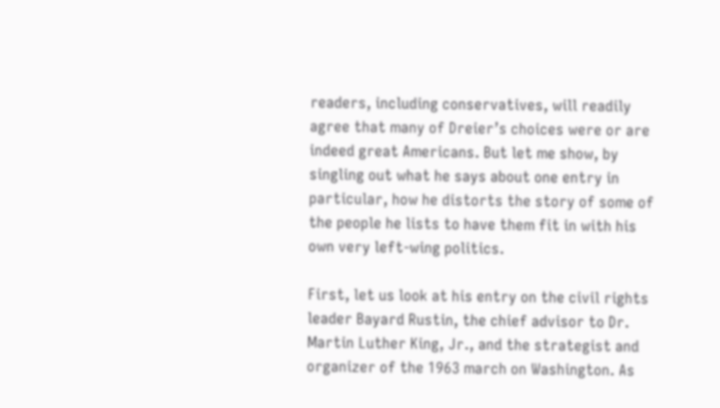readers, including conservatives, will readily agree that many of Dreier’s choices were or are indeed great Americans. But let me show, by singling out what he says about one entry in particular, how he distorts the story of some of the people he lists to have them fit in with his own very left-wing politics.

First, let us look at his entry on the civil rights leader Bayard Rustin, the chief advisor to Dr. Martin Luther King, Jr., and the strategist and organizer of the 1963 march on Washington. As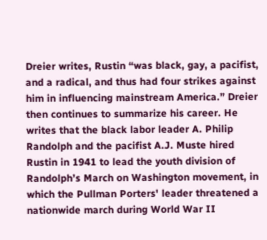Dreier writes, Rustin “was black, gay, a pacifist, and a radical, and thus had four strikes against him in influencing mainstream America.” Dreier then continues to summarize his career. He writes that the black labor leader A. Philip Randolph and the pacifist A.J. Muste hired Rustin in 1941 to lead the youth division of Randolph’s March on Washington movement, in which the Pullman Porters' leader threatened a nationwide march during World War II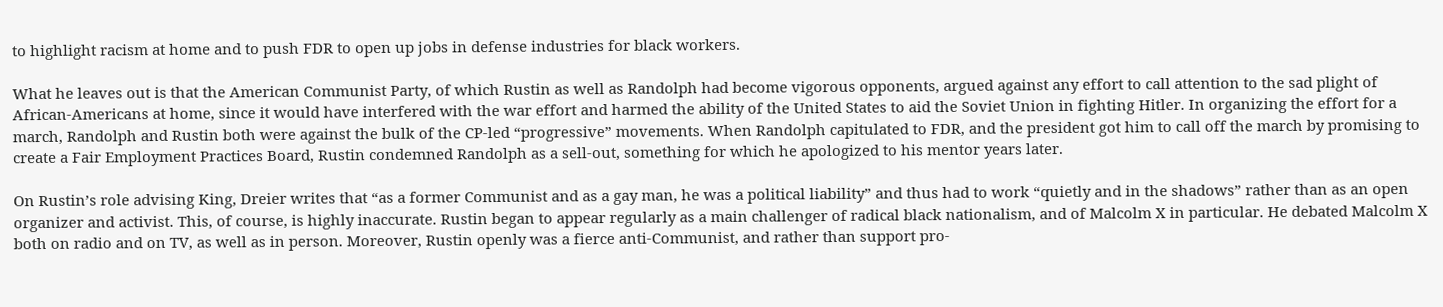to highlight racism at home and to push FDR to open up jobs in defense industries for black workers.

What he leaves out is that the American Communist Party, of which Rustin as well as Randolph had become vigorous opponents, argued against any effort to call attention to the sad plight of African-Americans at home, since it would have interfered with the war effort and harmed the ability of the United States to aid the Soviet Union in fighting Hitler. In organizing the effort for a march, Randolph and Rustin both were against the bulk of the CP-led “progressive” movements. When Randolph capitulated to FDR, and the president got him to call off the march by promising to create a Fair Employment Practices Board, Rustin condemned Randolph as a sell-out, something for which he apologized to his mentor years later.

On Rustin’s role advising King, Dreier writes that “as a former Communist and as a gay man, he was a political liability” and thus had to work “quietly and in the shadows” rather than as an open organizer and activist. This, of course, is highly inaccurate. Rustin began to appear regularly as a main challenger of radical black nationalism, and of Malcolm X in particular. He debated Malcolm X both on radio and on TV, as well as in person. Moreover, Rustin openly was a fierce anti-Communist, and rather than support pro-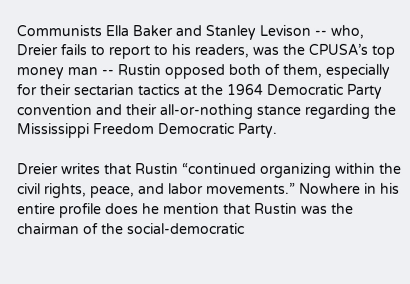Communists Ella Baker and Stanley Levison -- who, Dreier fails to report to his readers, was the CPUSA’s top money man -- Rustin opposed both of them, especially for their sectarian tactics at the 1964 Democratic Party convention and their all-or-nothing stance regarding the Mississippi Freedom Democratic Party.

Dreier writes that Rustin “continued organizing within the civil rights, peace, and labor movements.” Nowhere in his entire profile does he mention that Rustin was the chairman of the social-democratic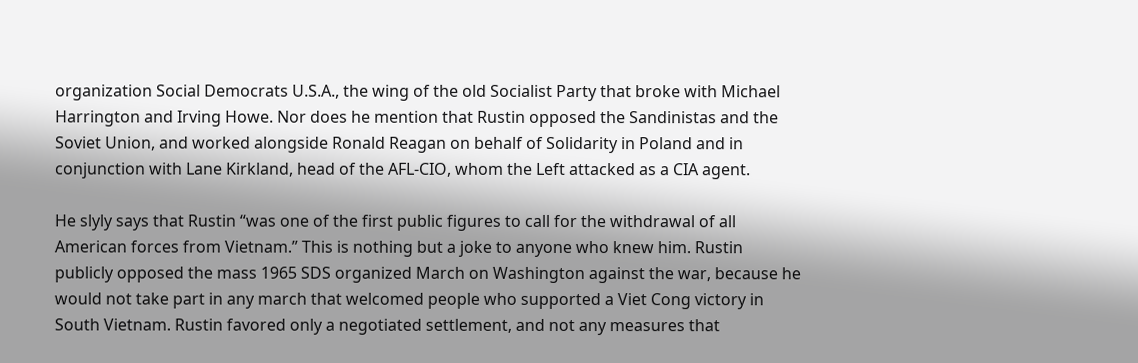organization Social Democrats U.S.A., the wing of the old Socialist Party that broke with Michael Harrington and Irving Howe. Nor does he mention that Rustin opposed the Sandinistas and the Soviet Union, and worked alongside Ronald Reagan on behalf of Solidarity in Poland and in conjunction with Lane Kirkland, head of the AFL-CIO, whom the Left attacked as a CIA agent.

He slyly says that Rustin “was one of the first public figures to call for the withdrawal of all American forces from Vietnam.” This is nothing but a joke to anyone who knew him. Rustin publicly opposed the mass 1965 SDS organized March on Washington against the war, because he would not take part in any march that welcomed people who supported a Viet Cong victory in South Vietnam. Rustin favored only a negotiated settlement, and not any measures that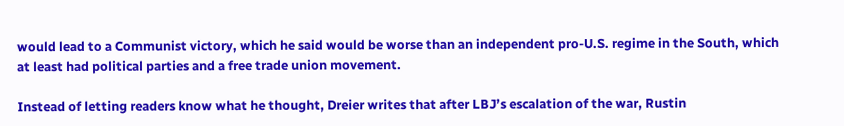would lead to a Communist victory, which he said would be worse than an independent pro-U.S. regime in the South, which at least had political parties and a free trade union movement.

Instead of letting readers know what he thought, Dreier writes that after LBJ’s escalation of the war, Rustin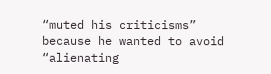“muted his criticisms” because he wanted to avoid “alienating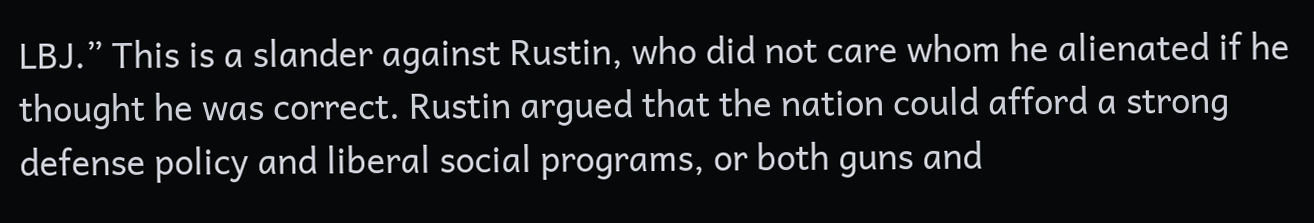LBJ.” This is a slander against Rustin, who did not care whom he alienated if he thought he was correct. Rustin argued that the nation could afford a strong defense policy and liberal social programs, or both guns and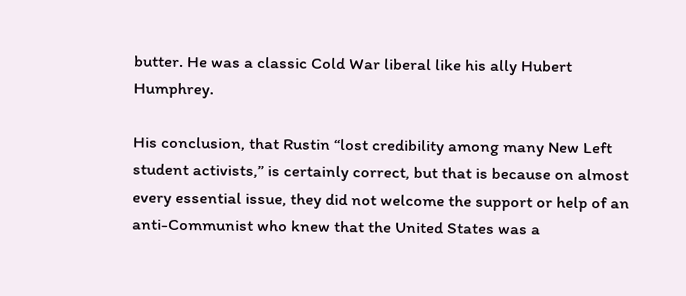butter. He was a classic Cold War liberal like his ally Hubert Humphrey.

His conclusion, that Rustin “lost credibility among many New Left student activists,” is certainly correct, but that is because on almost every essential issue, they did not welcome the support or help of an anti-Communist who knew that the United States was a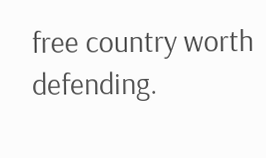free country worth defending.